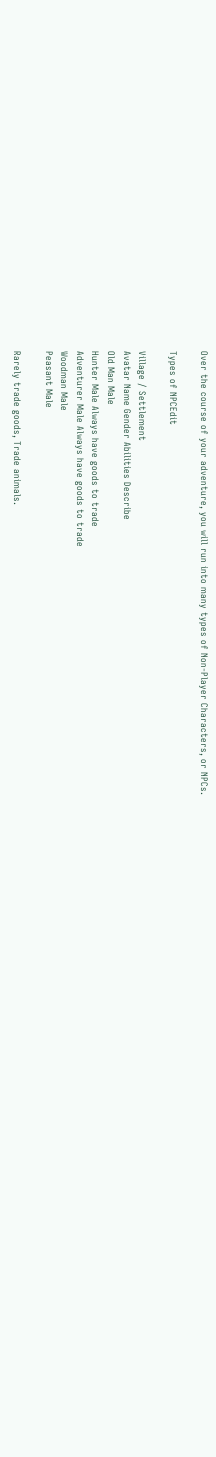Over the course of your adventure, you will run into many types of Non-Player Characters, or NPCs.

Types of NPCEdit

Village / Settlement
Avatar Name Gender Abilities Describe
Old Man Male
Hunter Male Always have goods to trade
Adventurer Male Always have goods to trade
Woodman Male
Peasant Male

Rarely trade goods, Trade animals.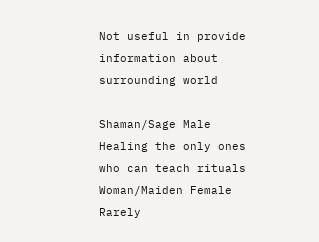Not useful in provide information about surrounding world

Shaman/Sage Male Healing the only ones who can teach rituals
Woman/Maiden Female Rarely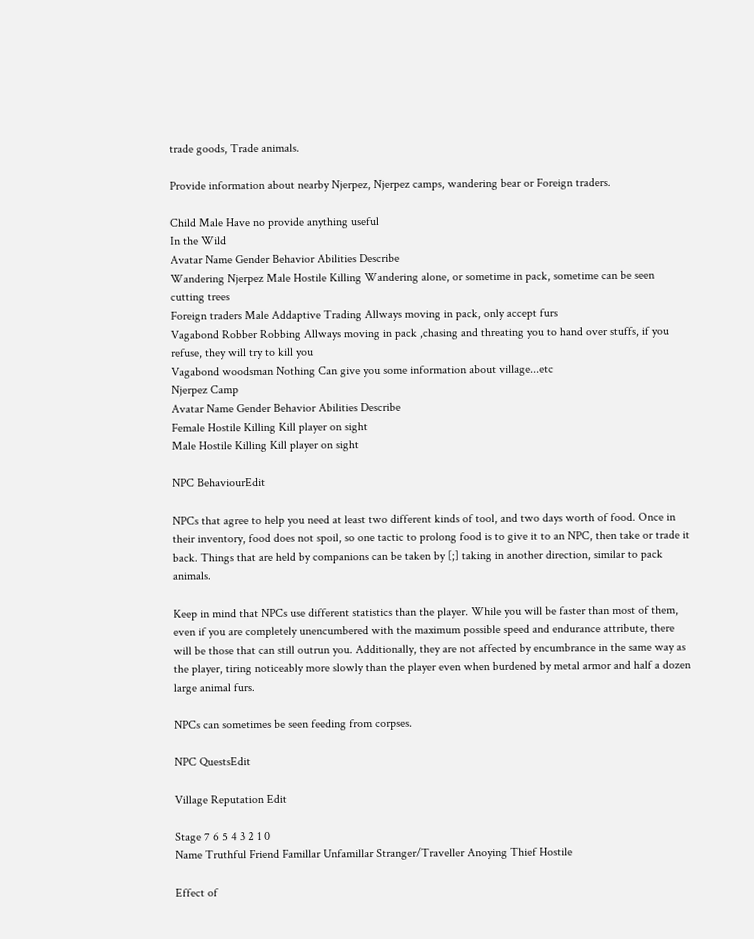trade goods, Trade animals.

Provide information about nearby Njerpez, Njerpez camps, wandering bear or Foreign traders.

Child Male Have no provide anything useful
In the Wild
Avatar Name Gender Behavior Abilities Describe
Wandering Njerpez Male Hostile Killing Wandering alone, or sometime in pack, sometime can be seen cutting trees
Foreign traders Male Addaptive Trading Allways moving in pack, only accept furs
Vagabond Robber Robbing Allways moving in pack ,chasing and threating you to hand over stuffs, if you refuse, they will try to kill you
Vagabond woodsman Nothing Can give you some information about village...etc
Njerpez Camp
Avatar Name Gender Behavior Abilities Describe
Female Hostile Killing Kill player on sight
Male Hostile Killing Kill player on sight

NPC BehaviourEdit

NPCs that agree to help you need at least two different kinds of tool, and two days worth of food. Once in their inventory, food does not spoil, so one tactic to prolong food is to give it to an NPC, then take or trade it back. Things that are held by companions can be taken by [;] taking in another direction, similar to pack animals.

Keep in mind that NPCs use different statistics than the player. While you will be faster than most of them, even if you are completely unencumbered with the maximum possible speed and endurance attribute, there will be those that can still outrun you. Additionally, they are not affected by encumbrance in the same way as the player, tiring noticeably more slowly than the player even when burdened by metal armor and half a dozen large animal furs.

NPCs can sometimes be seen feeding from corpses.

NPC QuestsEdit

Village Reputation Edit

Stage 7 6 5 4 3 2 1 0
Name Truthful Friend Famillar Unfamillar Stranger/Traveller Anoying Thief Hostile

Effect of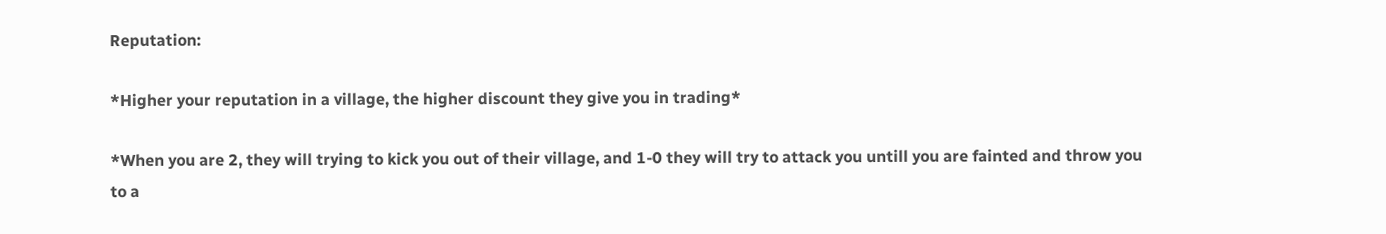Reputation:

*Higher your reputation in a village, the higher discount they give you in trading*

*When you are 2, they will trying to kick you out of their village, and 1-0 they will try to attack you untill you are fainted and throw you to a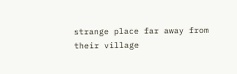strange place far away from their village